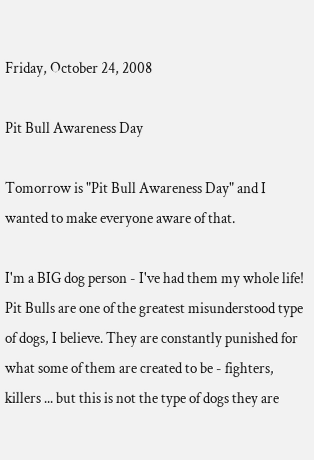Friday, October 24, 2008

Pit Bull Awareness Day

Tomorrow is "Pit Bull Awareness Day" and I wanted to make everyone aware of that.

I'm a BIG dog person - I've had them my whole life! Pit Bulls are one of the greatest misunderstood type of dogs, I believe. They are constantly punished for what some of them are created to be - fighters, killers ... but this is not the type of dogs they are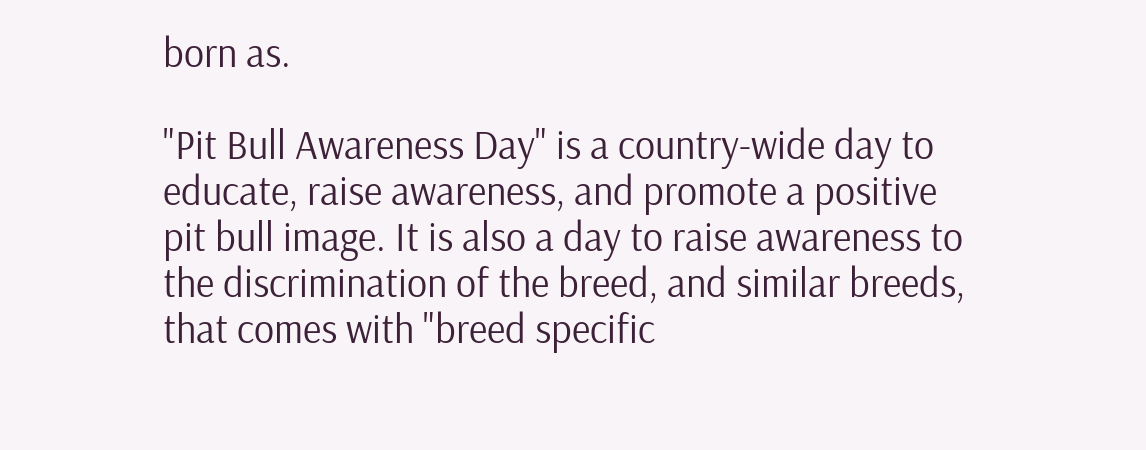born as.

"Pit Bull Awareness Day" is a country-wide day to educate, raise awareness, and promote a positive pit bull image. It is also a day to raise awareness to the discrimination of the breed, and similar breeds, that comes with "breed specific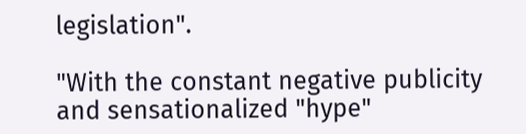legislation".

"With the constant negative publicity and sensationalized "hype"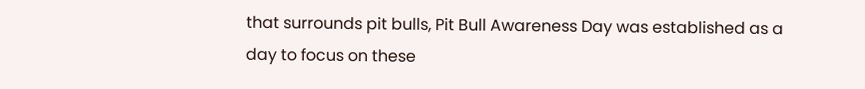that surrounds pit bulls, Pit Bull Awareness Day was established as a day to focus on these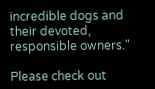incredible dogs and their devoted, responsible owners."

Please check out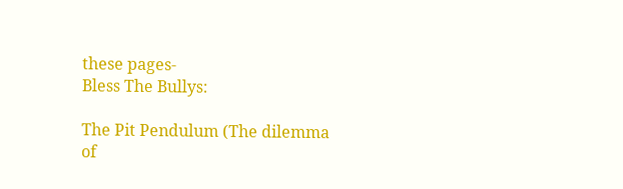these pages-
Bless The Bullys:

The Pit Pendulum (The dilemma of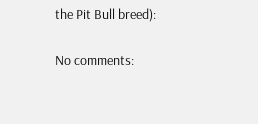the Pit Bull breed):

No comments: